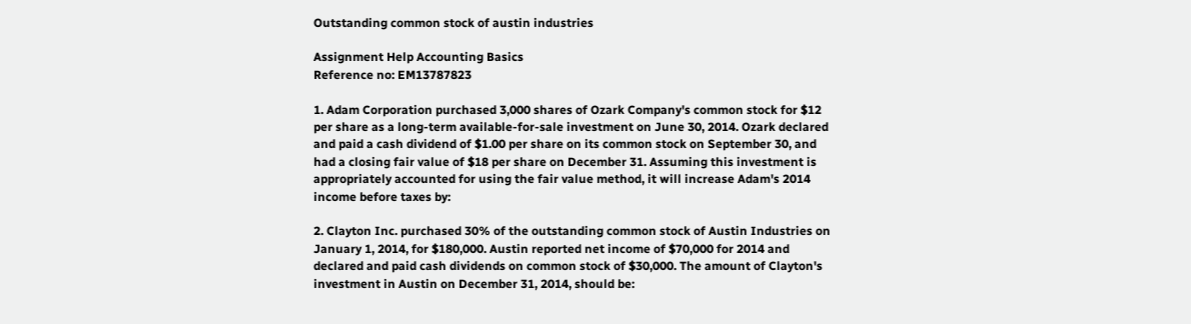Outstanding common stock of austin industries

Assignment Help Accounting Basics
Reference no: EM13787823

1. Adam Corporation purchased 3,000 shares of Ozark Company's common stock for $12 per share as a long-term available-for-sale investment on June 30, 2014. Ozark declared and paid a cash dividend of $1.00 per share on its common stock on September 30, and had a closing fair value of $18 per share on December 31. Assuming this investment is appropriately accounted for using the fair value method, it will increase Adam's 2014 income before taxes by:

2. Clayton Inc. purchased 30% of the outstanding common stock of Austin Industries on January 1, 2014, for $180,000. Austin reported net income of $70,000 for 2014 and declared and paid cash dividends on common stock of $30,000. The amount of Clayton's investment in Austin on December 31, 2014, should be: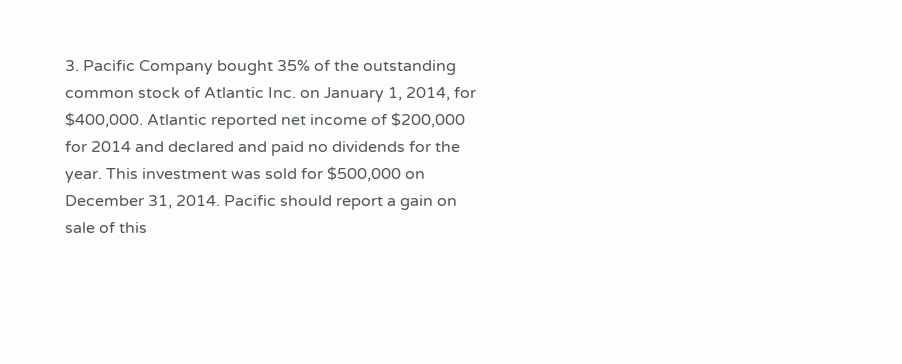3. Pacific Company bought 35% of the outstanding common stock of Atlantic Inc. on January 1, 2014, for $400,000. Atlantic reported net income of $200,000 for 2014 and declared and paid no dividends for the year. This investment was sold for $500,000 on December 31, 2014. Pacific should report a gain on sale of this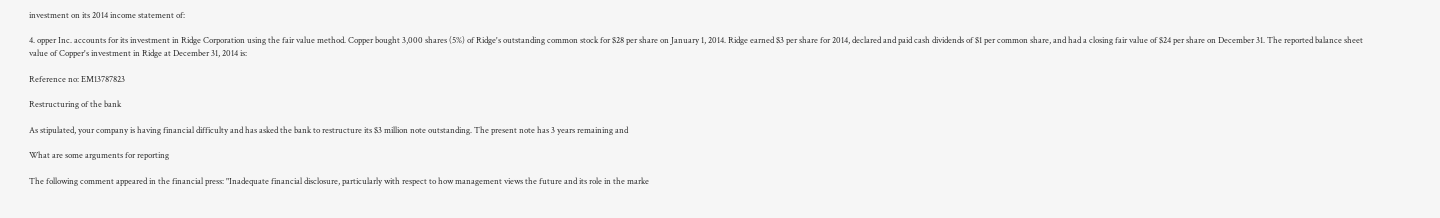investment on its 2014 income statement of:

4. opper Inc. accounts for its investment in Ridge Corporation using the fair value method. Copper bought 3,000 shares (5%) of Ridge's outstanding common stock for $28 per share on January 1, 2014. Ridge earned $3 per share for 2014, declared and paid cash dividends of $1 per common share, and had a closing fair value of $24 per share on December 31. The reported balance sheet value of Copper's investment in Ridge at December 31, 2014 is:

Reference no: EM13787823

Restructuring of the bank

As stipulated, your company is having financial difficulty and has asked the bank to restructure its $3 million note outstanding. The present note has 3 years remaining and

What are some arguments for reporting

The following comment appeared in the financial press: "Inadequate financial disclosure, particularly with respect to how management views the future and its role in the marke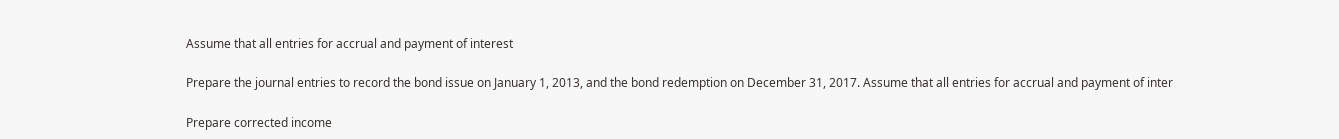Assume that all entries for accrual and payment of interest

Prepare the journal entries to record the bond issue on January 1, 2013, and the bond redemption on December 31, 2017. Assume that all entries for accrual and payment of inter

Prepare corrected income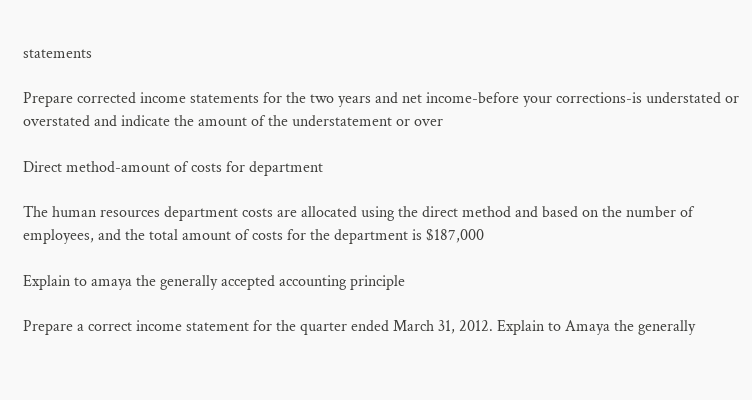statements

Prepare corrected income statements for the two years and net income-before your corrections-is understated or overstated and indicate the amount of the understatement or over

Direct method-amount of costs for department

The human resources department costs are allocated using the direct method and based on the number of employees, and the total amount of costs for the department is $187,000

Explain to amaya the generally accepted accounting principle

Prepare a correct income statement for the quarter ended March 31, 2012. Explain to Amaya the generally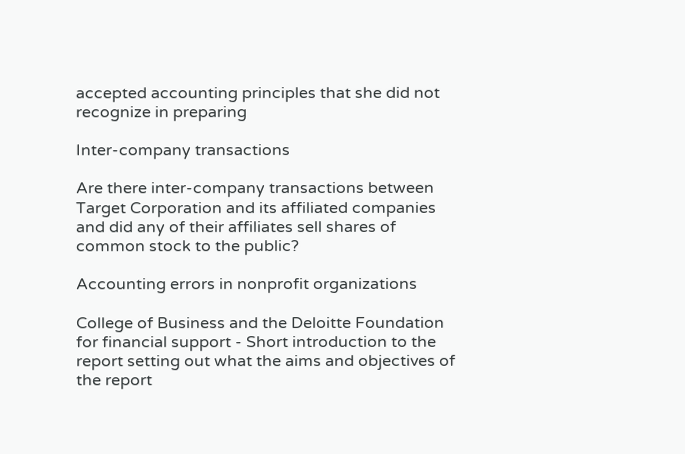accepted accounting principles that she did not recognize in preparing

Inter-company transactions

Are there inter-company transactions between Target Corporation and its affiliated companies and did any of their affiliates sell shares of common stock to the public?

Accounting errors in nonprofit organizations

College of Business and the Deloitte Foundation for financial support - Short introduction to the report setting out what the aims and objectives of the report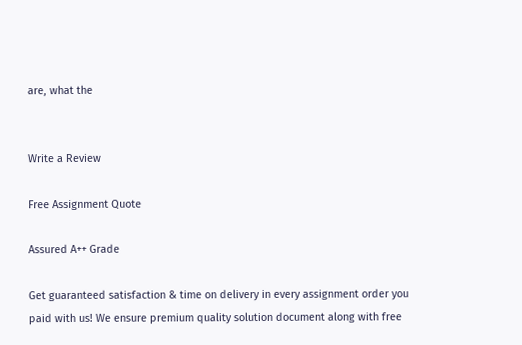are, what the


Write a Review

Free Assignment Quote

Assured A++ Grade

Get guaranteed satisfaction & time on delivery in every assignment order you paid with us! We ensure premium quality solution document along with free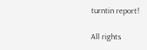turntin report!

All rights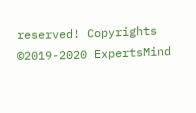reserved! Copyrights ©2019-2020 ExpertsMind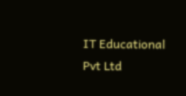IT Educational Pvt Ltd